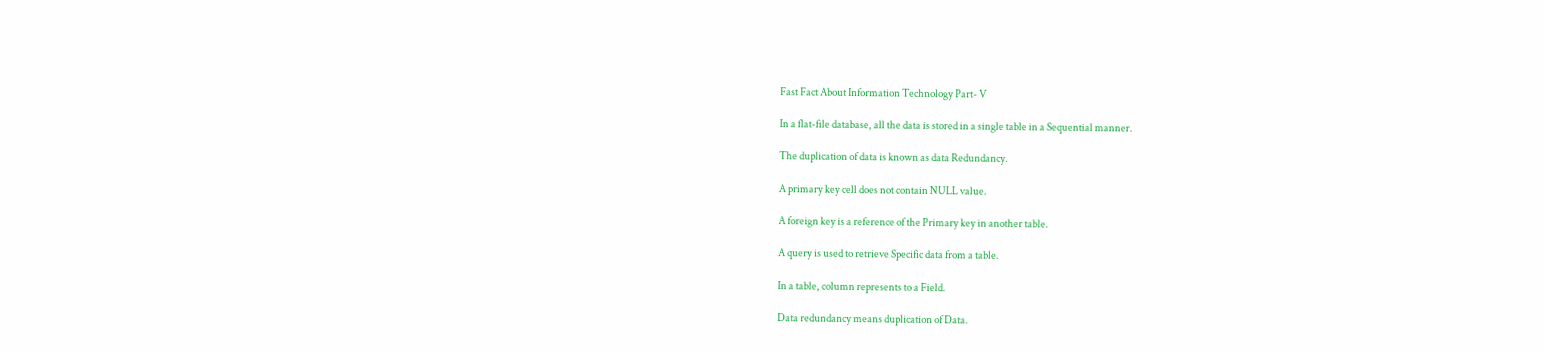Fast Fact About Information Technology Part- V

In a flat-file database, all the data is stored in a single table in a Sequential manner.

The duplication of data is known as data Redundancy.

A primary key cell does not contain NULL value.

A foreign key is a reference of the Primary key in another table.

A query is used to retrieve Specific data from a table.

In a table, column represents to a Field.

Data redundancy means duplication of Data.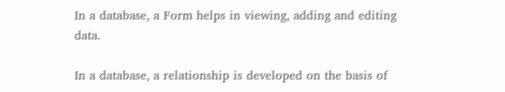In a database, a Form helps in viewing, adding and editing data.

In a database, a relationship is developed on the basis of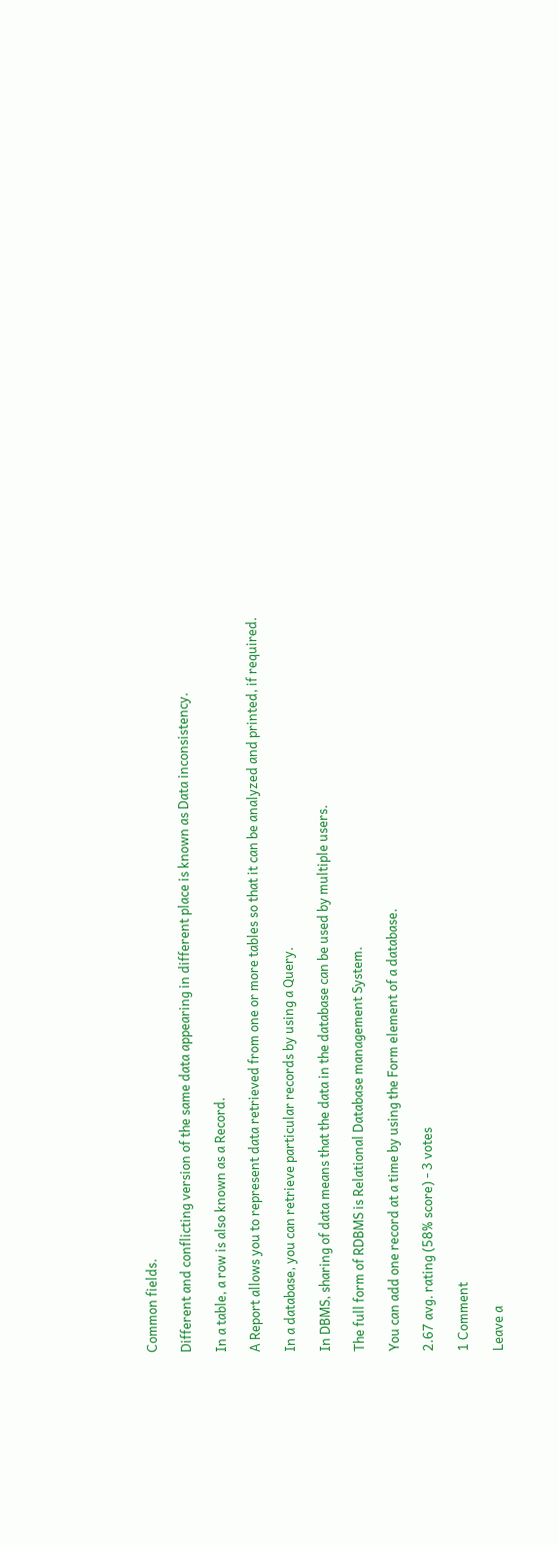Common fields.

Different and conflicting version of the same data appearing in different place is known as Data inconsistency.

In a table, a row is also known as a Record.

A Report allows you to represent data retrieved from one or more tables so that it can be analyzed and printed, if required.

In a database, you can retrieve particular records by using a Query.

In DBMS, sharing of data means that the data in the database can be used by multiple users.

The full form of RDBMS is Relational Database management System.

You can add one record at a time by using the Form element of a database.

2.67 avg. rating (58% score) - 3 votes

1 Comment

Leave a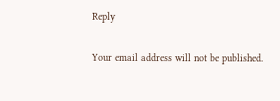Reply

Your email address will not be published.